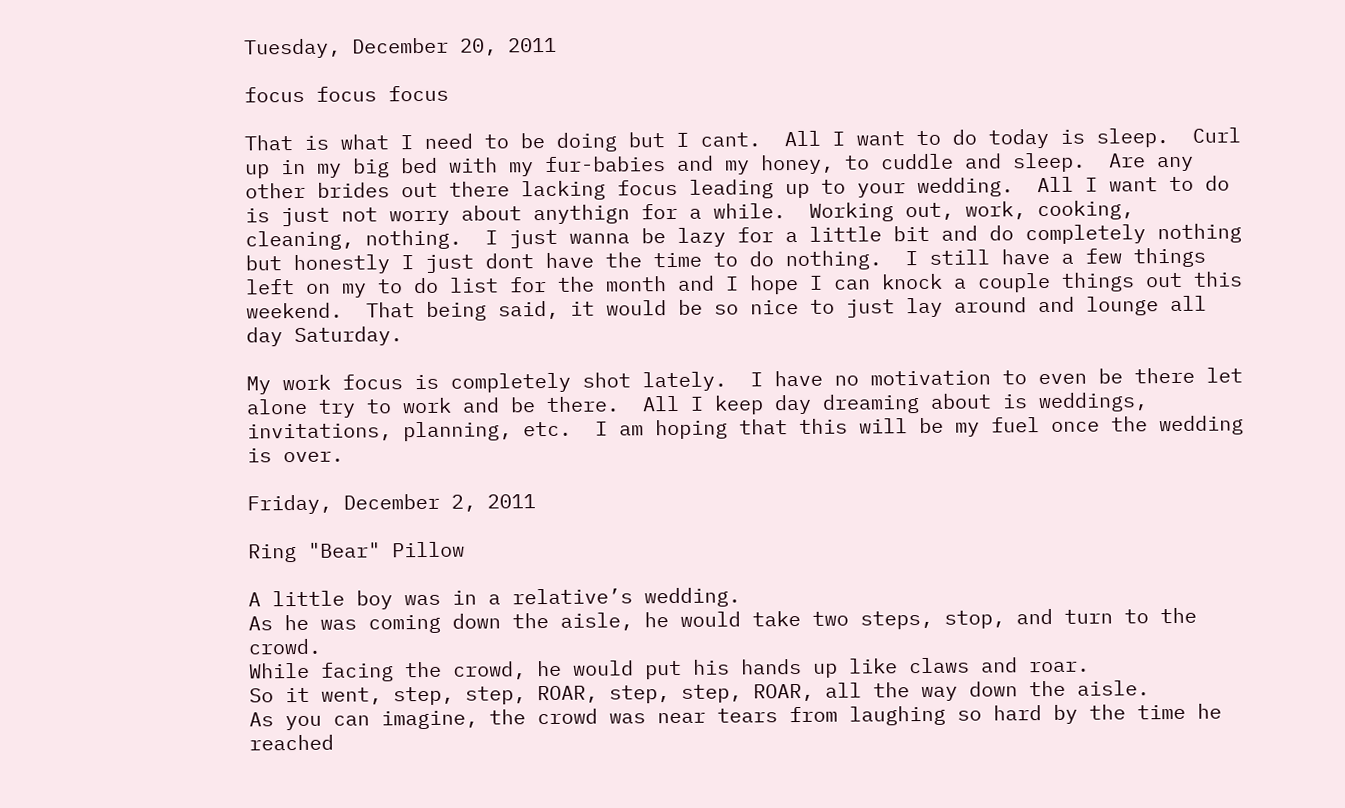Tuesday, December 20, 2011

focus focus focus

That is what I need to be doing but I cant.  All I want to do today is sleep.  Curl up in my big bed with my fur-babies and my honey, to cuddle and sleep.  Are any other brides out there lacking focus leading up to your wedding.  All I want to do is just not worry about anythign for a while.  Working out, work, cooking, cleaning, nothing.  I just wanna be lazy for a little bit and do completely nothing but honestly I just dont have the time to do nothing.  I still have a few things left on my to do list for the month and I hope I can knock a couple things out this weekend.  That being said, it would be so nice to just lay around and lounge all day Saturday.

My work focus is completely shot lately.  I have no motivation to even be there let alone try to work and be there.  All I keep day dreaming about is weddings, invitations, planning, etc.  I am hoping that this will be my fuel once the wedding is over.

Friday, December 2, 2011

Ring "Bear" Pillow

A little boy was in a relative’s wedding.
As he was coming down the aisle, he would take two steps, stop, and turn to the crowd.
While facing the crowd, he would put his hands up like claws and roar.
So it went, step, step, ROAR, step, step, ROAR, all the way down the aisle.
As you can imagine, the crowd was near tears from laughing so hard by the time he reached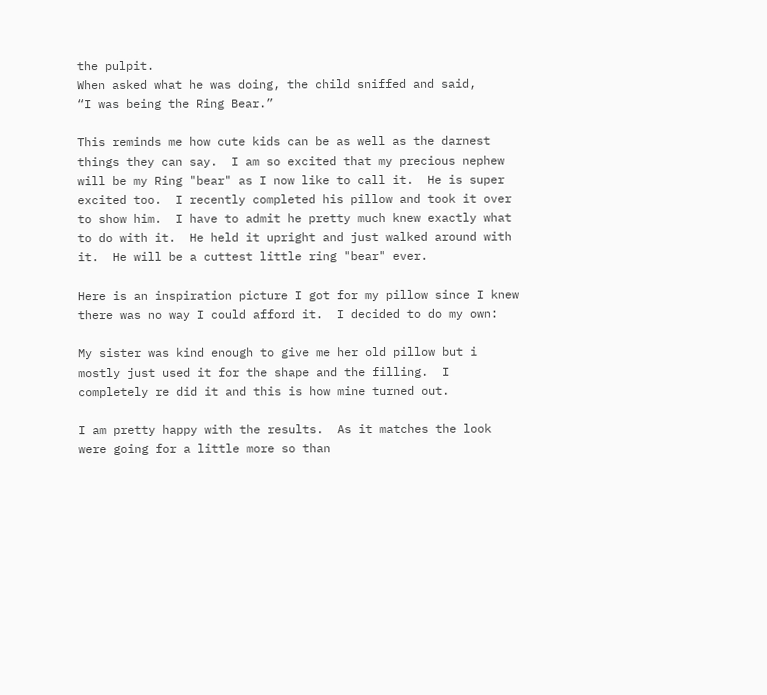the pulpit.
When asked what he was doing, the child sniffed and said,
“I was being the Ring Bear.”

This reminds me how cute kids can be as well as the darnest things they can say.  I am so excited that my precious nephew will be my Ring "bear" as I now like to call it.  He is super excited too.  I recently completed his pillow and took it over to show him.  I have to admit he pretty much knew exactly what to do with it.  He held it upright and just walked around with it.  He will be a cuttest little ring "bear" ever.

Here is an inspiration picture I got for my pillow since I knew there was no way I could afford it.  I decided to do my own:

My sister was kind enough to give me her old pillow but i mostly just used it for the shape and the filling.  I completely re did it and this is how mine turned out.

I am pretty happy with the results.  As it matches the look were going for a little more so than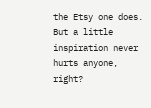the Etsy one does.  But a little inspiration never hurts anyone, right?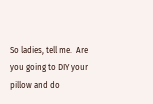So ladies, tell me.  Are you going to DIY your pillow and do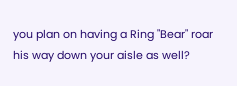you plan on having a Ring "Bear" roar his way down your aisle as well?